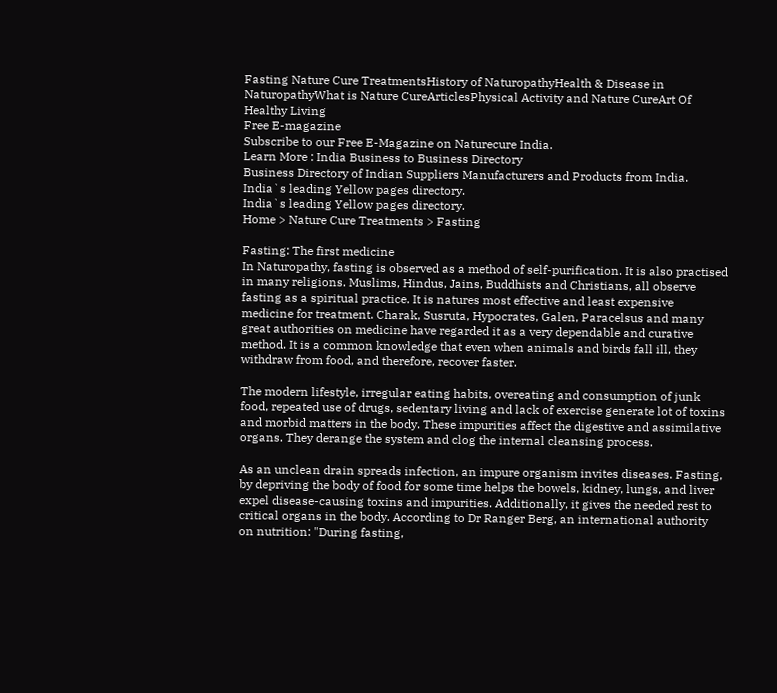Fasting Nature Cure TreatmentsHistory of NaturopathyHealth & Disease in NaturopathyWhat is Nature CureArticlesPhysical Activity and Nature CureArt Of Healthy Living
Free E-magazine
Subscribe to our Free E-Magazine on Naturecure India.
Learn More : India Business to Business Directory
Business Directory of Indian Suppliers Manufacturers and Products from India.
India`s leading Yellow pages directory.
India`s leading Yellow pages directory.
Home > Nature Cure Treatments > Fasting

Fasting: The first medicine
In Naturopathy, fasting is observed as a method of self-purification. It is also practised in many religions. Muslims, Hindus, Jains, Buddhists and Christians, all observe fasting as a spiritual practice. It is natures most effective and least expensive medicine for treatment. Charak, Susruta, Hypocrates, Galen, Paracelsus and many great authorities on medicine have regarded it as a very dependable and curative method. It is a common knowledge that even when animals and birds fall ill, they withdraw from food, and therefore, recover faster.

The modern lifestyle, irregular eating habits, overeating and consumption of junk food, repeated use of drugs, sedentary living and lack of exercise generate lot of toxins and morbid matters in the body. These impurities affect the digestive and assimilative organs. They derange the system and clog the internal cleansing process.

As an unclean drain spreads infection, an impure organism invites diseases. Fasting, by depriving the body of food for some time helps the bowels, kidney, lungs, and liver expel disease-causing toxins and impurities. Additionally, it gives the needed rest to critical organs in the body. According to Dr Ranger Berg, an international authority on nutrition: "During fasting,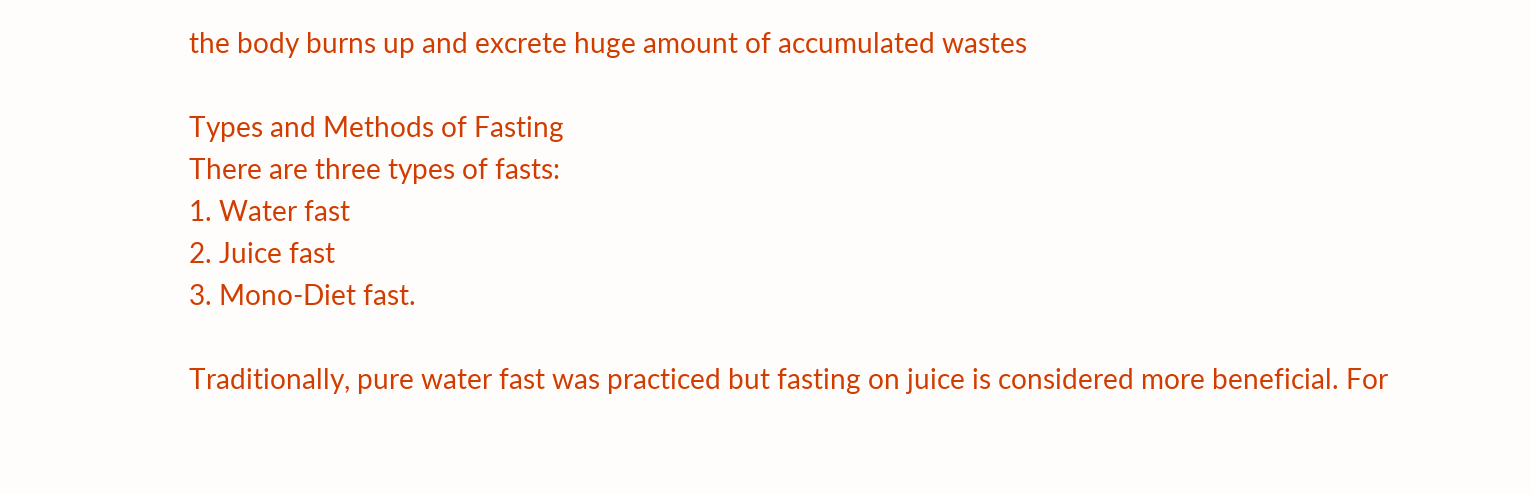the body burns up and excrete huge amount of accumulated wastes

Types and Methods of Fasting
There are three types of fasts:
1. Water fast
2. Juice fast
3. Mono-Diet fast.

Traditionally, pure water fast was practiced but fasting on juice is considered more beneficial. For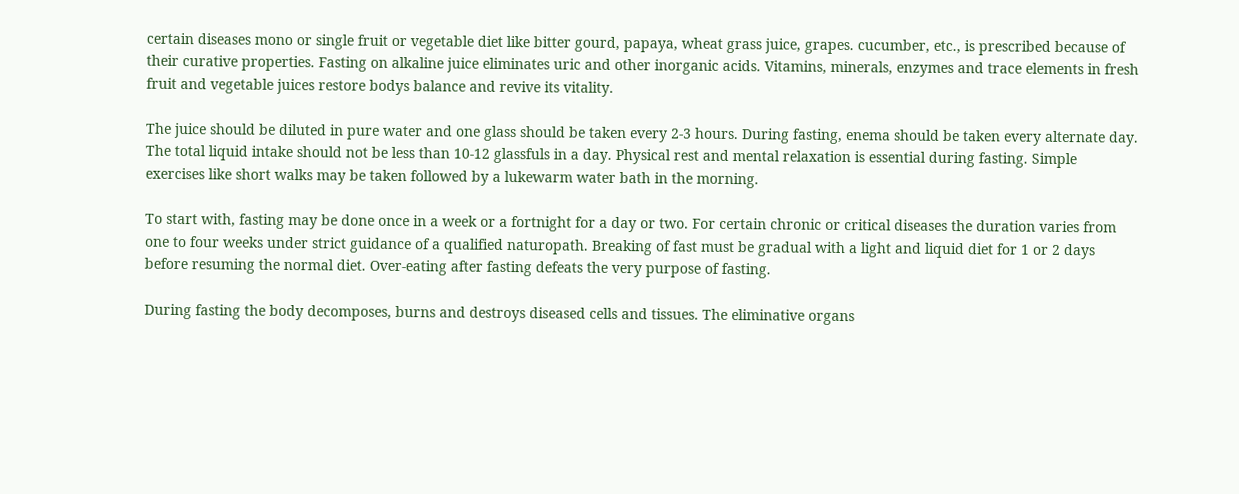certain diseases mono or single fruit or vegetable diet like bitter gourd, papaya, wheat grass juice, grapes. cucumber, etc., is prescribed because of their curative properties. Fasting on alkaline juice eliminates uric and other inorganic acids. Vitamins, minerals, enzymes and trace elements in fresh fruit and vegetable juices restore bodys balance and revive its vitality.

The juice should be diluted in pure water and one glass should be taken every 2-3 hours. During fasting, enema should be taken every alternate day. The total liquid intake should not be less than 10-12 glassfuls in a day. Physical rest and mental relaxation is essential during fasting. Simple exercises like short walks may be taken followed by a lukewarm water bath in the morning.

To start with, fasting may be done once in a week or a fortnight for a day or two. For certain chronic or critical diseases the duration varies from one to four weeks under strict guidance of a qualified naturopath. Breaking of fast must be gradual with a light and liquid diet for 1 or 2 days before resuming the normal diet. Over-eating after fasting defeats the very purpose of fasting.

During fasting the body decomposes, burns and destroys diseased cells and tissues. The eliminative organs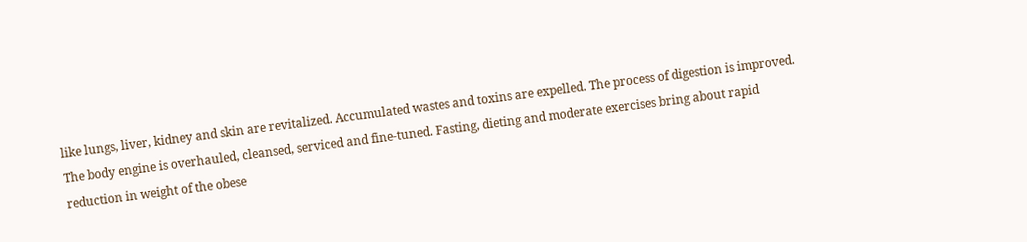like lungs, liver, kidney and skin are revitalized. Accumulated wastes and toxins are expelled. The process of digestion is improved. The body engine is overhauled, cleansed, serviced and fine-tuned. Fasting, dieting and moderate exercises bring about rapid reduction in weight of the obese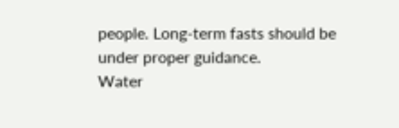people. Long-term fasts should be under proper guidance.
Water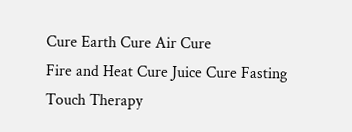Cure Earth Cure Air Cure
Fire and Heat Cure Juice Cure Fasting
Touch Therapy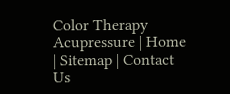Color Therapy Acupressure | Home | Sitemap | Contact Us